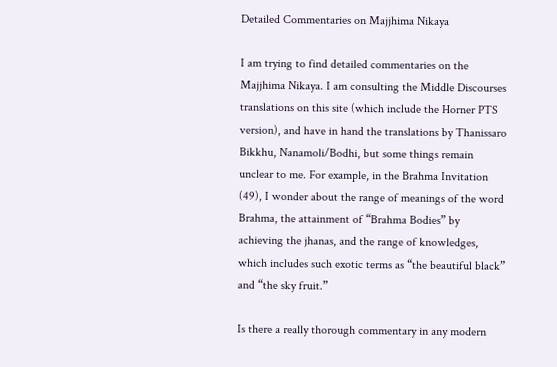Detailed Commentaries on Majjhima Nikaya

I am trying to find detailed commentaries on the Majjhima Nikaya. I am consulting the Middle Discourses translations on this site (which include the Horner PTS version), and have in hand the translations by Thanissaro Bikkhu, Nanamoli/Bodhi, but some things remain unclear to me. For example, in the Brahma Invitation (49), I wonder about the range of meanings of the word Brahma, the attainment of “Brahma Bodies” by achieving the jhanas, and the range of knowledges, which includes such exotic terms as “the beautiful black” and “the sky fruit.”

Is there a really thorough commentary in any modern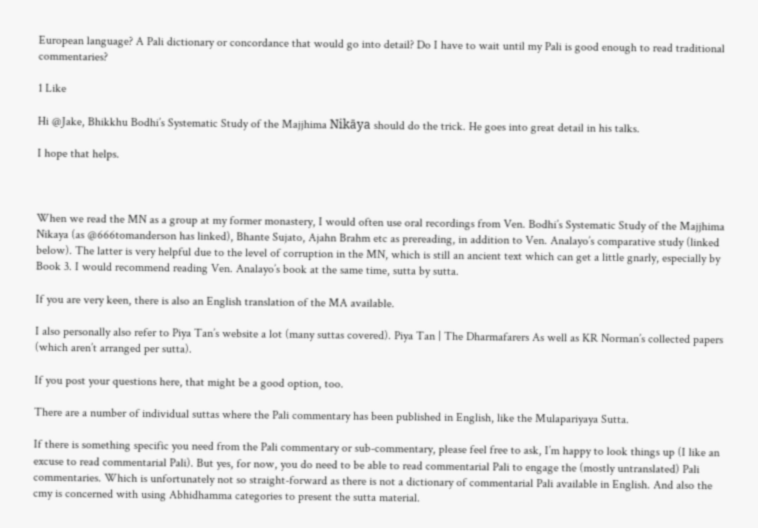European language? A Pali dictionary or concordance that would go into detail? Do I have to wait until my Pali is good enough to read traditional commentaries?

1 Like

Hi @Jake, Bhikkhu Bodhi’s Systematic Study of the Majjhima Nikāya should do the trick. He goes into great detail in his talks.

I hope that helps.



When we read the MN as a group at my former monastery, I would often use oral recordings from Ven. Bodhi’s Systematic Study of the Majjhima Nikaya (as @666tomanderson has linked), Bhante Sujato, Ajahn Brahm etc as prereading, in addition to Ven. Analayo’s comparative study (linked below). The latter is very helpful due to the level of corruption in the MN, which is still an ancient text which can get a little gnarly, especially by Book 3. I would recommend reading Ven. Analayo’s book at the same time, sutta by sutta.

If you are very keen, there is also an English translation of the MA available.

I also personally also refer to Piya Tan’s website a lot (many suttas covered). Piya Tan | The Dharmafarers As well as KR Norman’s collected papers (which aren’t arranged per sutta).

If you post your questions here, that might be a good option, too.

There are a number of individual suttas where the Pali commentary has been published in English, like the Mulapariyaya Sutta.

If there is something specific you need from the Pali commentary or sub-commentary, please feel free to ask, I’m happy to look things up (I like an excuse to read commentarial Pali). But yes, for now, you do need to be able to read commentarial Pali to engage the (mostly untranslated) Pali commentaries. Which is unfortunately not so straight-forward as there is not a dictionary of commentarial Pali available in English. And also the cmy is concerned with using Abhidhamma categories to present the sutta material.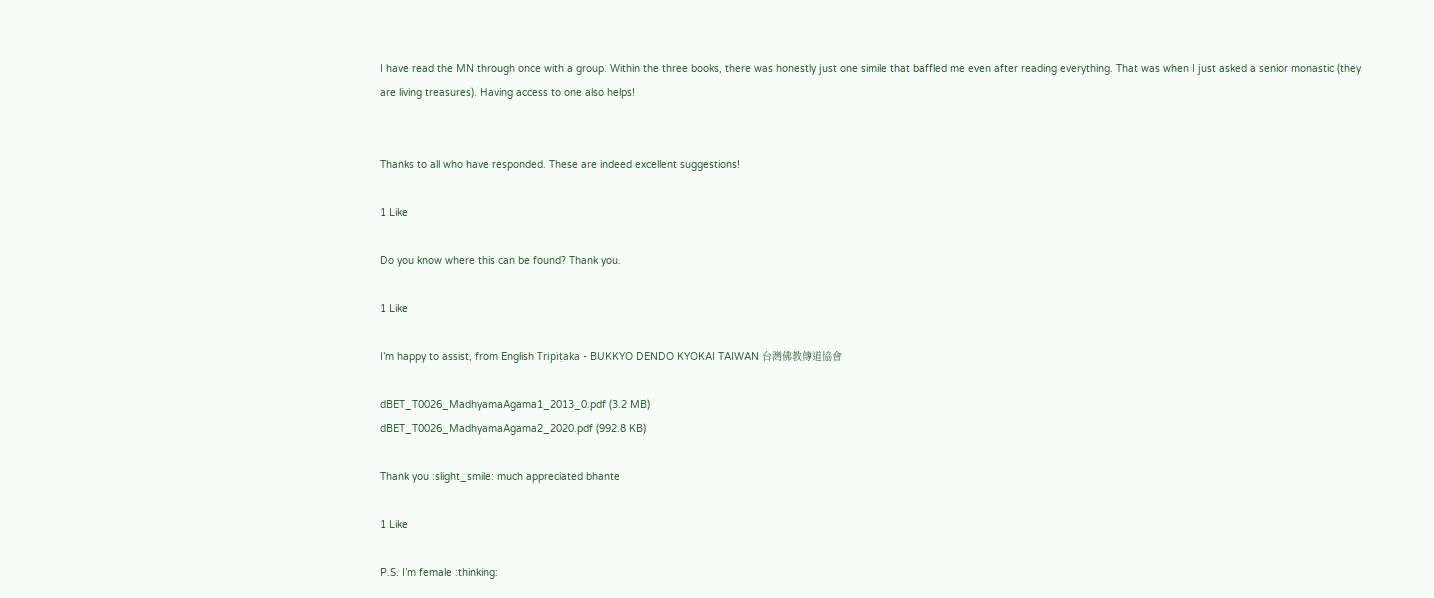I have read the MN through once with a group. Within the three books, there was honestly just one simile that baffled me even after reading everything. That was when I just asked a senior monastic (they are living treasures). Having access to one also helps!


Thanks to all who have responded. These are indeed excellent suggestions!

1 Like

Do you know where this can be found? Thank you.

1 Like

I’m happy to assist, from English Tripiṭaka - BUKKYO DENDO KYOKAI TAIWAN 台灣佛教傳道協會

dBET_T0026_MadhyamaAgama1_2013_0.pdf (3.2 MB)
dBET_T0026_MadhyamaAgama2_2020.pdf (992.8 KB)

Thank you :slight_smile: much appreciated bhante

1 Like

P.S. I’m female :thinking: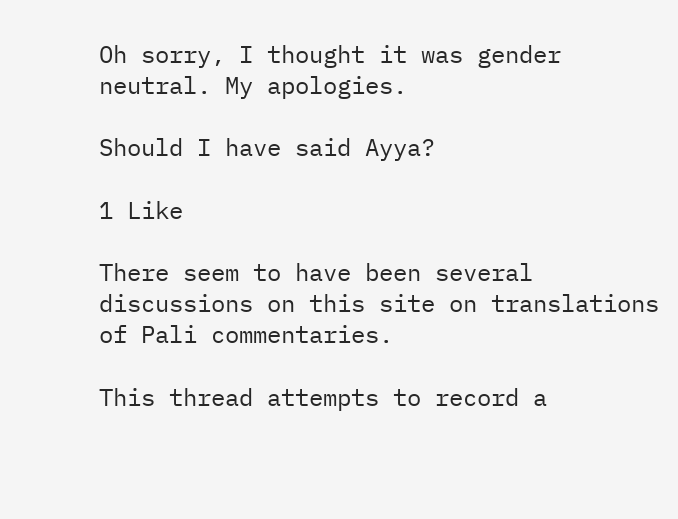Oh sorry, I thought it was gender neutral. My apologies.

Should I have said Ayya?

1 Like

There seem to have been several discussions on this site on translations of Pali commentaries.

This thread attempts to record a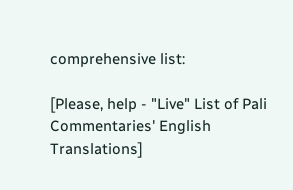comprehensive list:

[Please, help - "Live" List of Pali Commentaries' English Translations]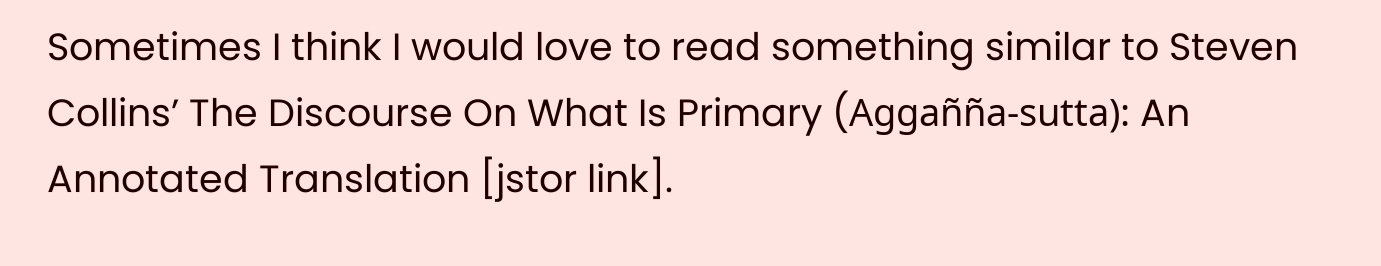Sometimes I think I would love to read something similar to Steven Collins’ The Discourse On What Is Primary (Aggañña-sutta): An Annotated Translation [jstor link].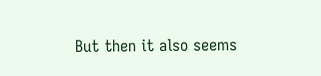But then it also seems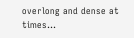overlong and dense at times…